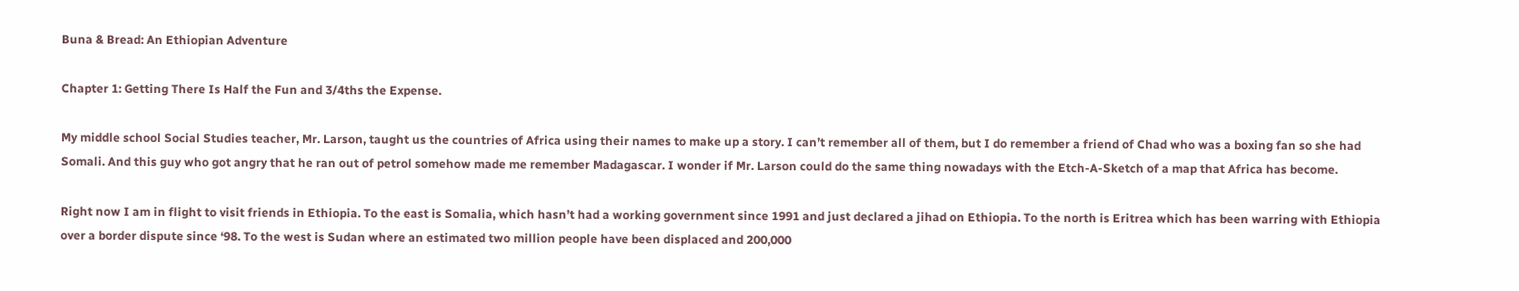Buna & Bread: An Ethiopian Adventure

Chapter 1: Getting There Is Half the Fun and 3/4ths the Expense.

My middle school Social Studies teacher, Mr. Larson, taught us the countries of Africa using their names to make up a story. I can’t remember all of them, but I do remember a friend of Chad who was a boxing fan so she had Somali. And this guy who got angry that he ran out of petrol somehow made me remember Madagascar. I wonder if Mr. Larson could do the same thing nowadays with the Etch-A-Sketch of a map that Africa has become.

Right now I am in flight to visit friends in Ethiopia. To the east is Somalia, which hasn’t had a working government since 1991 and just declared a jihad on Ethiopia. To the north is Eritrea which has been warring with Ethiopia over a border dispute since ‘98. To the west is Sudan where an estimated two million people have been displaced and 200,000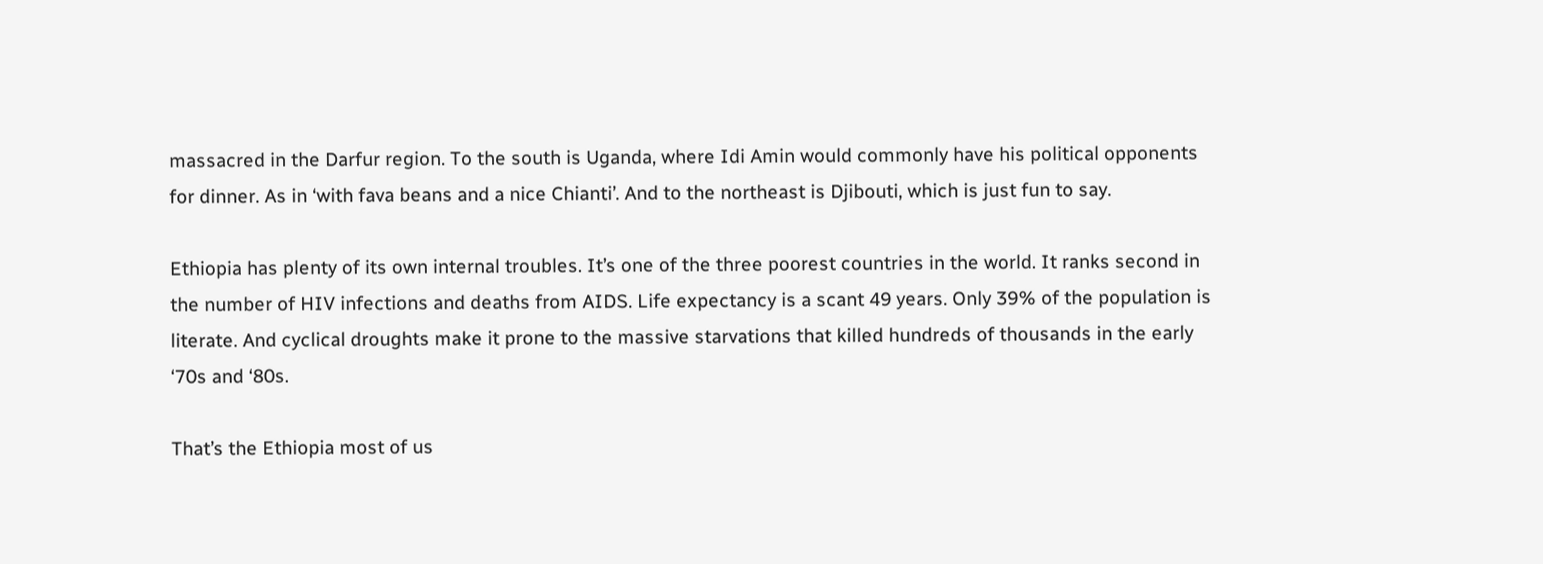massacred in the Darfur region. To the south is Uganda, where Idi Amin would commonly have his political opponents for dinner. As in ‘with fava beans and a nice Chianti’. And to the northeast is Djibouti, which is just fun to say.

Ethiopia has plenty of its own internal troubles. It’s one of the three poorest countries in the world. It ranks second in the number of HIV infections and deaths from AIDS. Life expectancy is a scant 49 years. Only 39% of the population is literate. And cyclical droughts make it prone to the massive starvations that killed hundreds of thousands in the early ‘70s and ‘80s.

That’s the Ethiopia most of us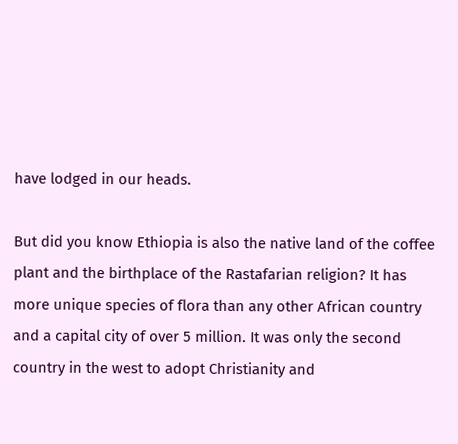have lodged in our heads.

But did you know Ethiopia is also the native land of the coffee plant and the birthplace of the Rastafarian religion? It has more unique species of flora than any other African country and a capital city of over 5 million. It was only the second country in the west to adopt Christianity and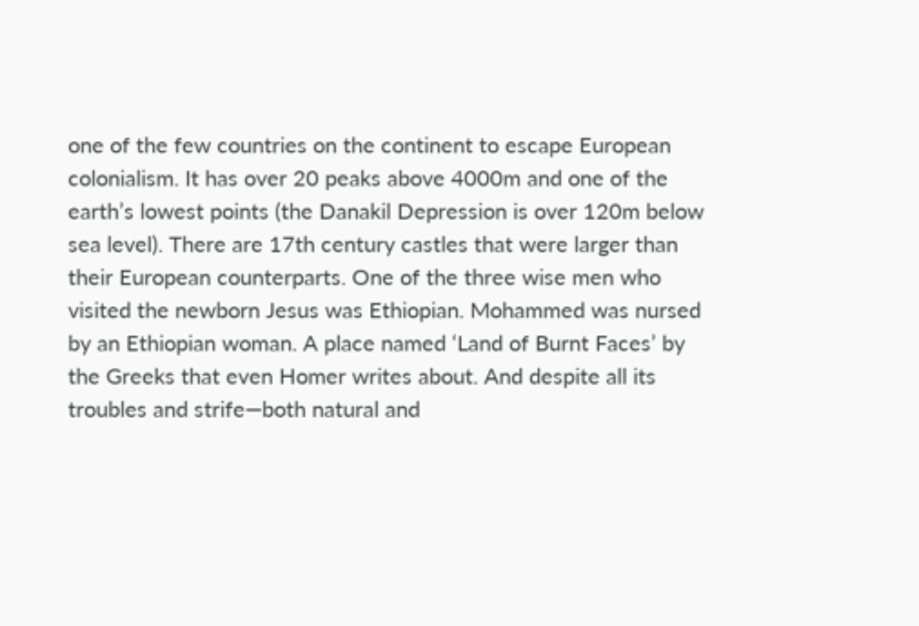one of the few countries on the continent to escape European colonialism. It has over 20 peaks above 4000m and one of the earth’s lowest points (the Danakil Depression is over 120m below sea level). There are 17th century castles that were larger than their European counterparts. One of the three wise men who visited the newborn Jesus was Ethiopian. Mohammed was nursed by an Ethiopian woman. A place named ‘Land of Burnt Faces’ by the Greeks that even Homer writes about. And despite all its troubles and strife—both natural and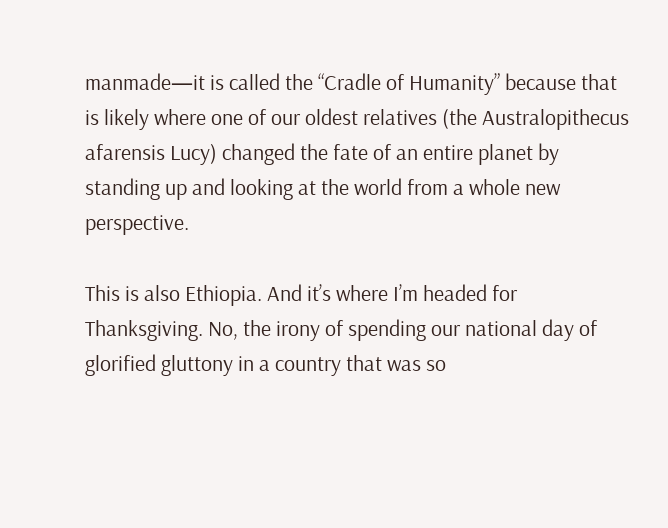manmade—it is called the “Cradle of Humanity” because that is likely where one of our oldest relatives (the Australopithecus afarensis Lucy) changed the fate of an entire planet by standing up and looking at the world from a whole new perspective.

This is also Ethiopia. And it’s where I’m headed for Thanksgiving. No, the irony of spending our national day of glorified gluttony in a country that was so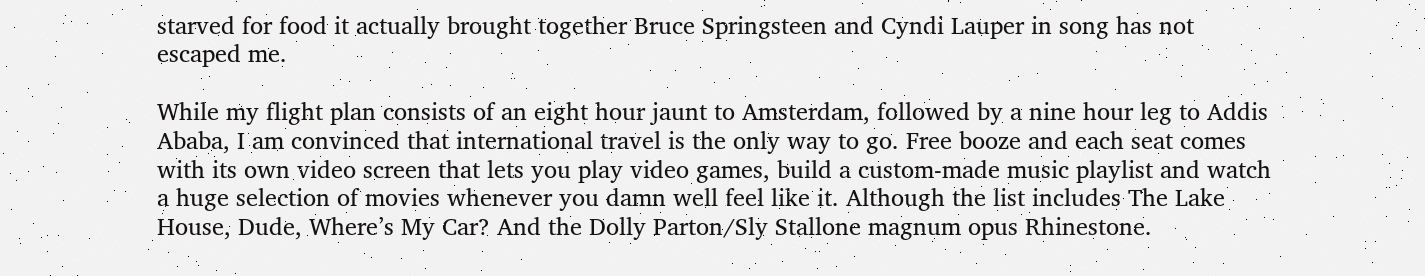starved for food it actually brought together Bruce Springsteen and Cyndi Lauper in song has not escaped me.

While my flight plan consists of an eight hour jaunt to Amsterdam, followed by a nine hour leg to Addis Ababa, I am convinced that international travel is the only way to go. Free booze and each seat comes with its own video screen that lets you play video games, build a custom-made music playlist and watch a huge selection of movies whenever you damn well feel like it. Although the list includes The Lake House, Dude, Where’s My Car? And the Dolly Parton/Sly Stallone magnum opus Rhinestone.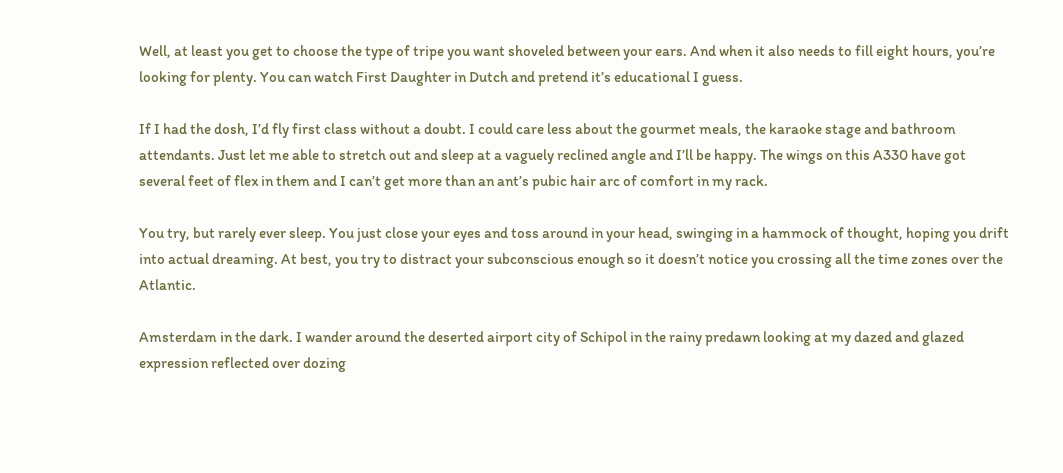Well, at least you get to choose the type of tripe you want shoveled between your ears. And when it also needs to fill eight hours, you’re looking for plenty. You can watch First Daughter in Dutch and pretend it’s educational I guess.

If I had the dosh, I’d fly first class without a doubt. I could care less about the gourmet meals, the karaoke stage and bathroom attendants. Just let me able to stretch out and sleep at a vaguely reclined angle and I’ll be happy. The wings on this A330 have got several feet of flex in them and I can’t get more than an ant’s pubic hair arc of comfort in my rack.

You try, but rarely ever sleep. You just close your eyes and toss around in your head, swinging in a hammock of thought, hoping you drift into actual dreaming. At best, you try to distract your subconscious enough so it doesn’t notice you crossing all the time zones over the Atlantic.

Amsterdam in the dark. I wander around the deserted airport city of Schipol in the rainy predawn looking at my dazed and glazed expression reflected over dozing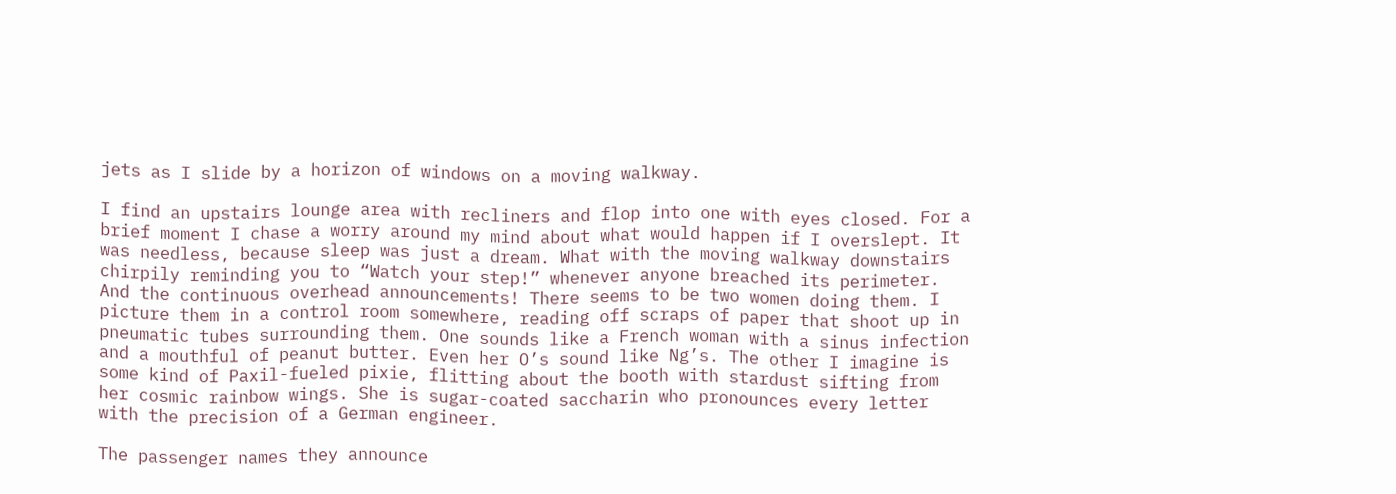jets as I slide by a horizon of windows on a moving walkway.

I find an upstairs lounge area with recliners and flop into one with eyes closed. For a brief moment I chase a worry around my mind about what would happen if I overslept. It was needless, because sleep was just a dream. What with the moving walkway downstairs chirpily reminding you to “Watch your step!” whenever anyone breached its perimeter. And the continuous overhead announcements! There seems to be two women doing them. I picture them in a control room somewhere, reading off scraps of paper that shoot up in pneumatic tubes surrounding them. One sounds like a French woman with a sinus infection and a mouthful of peanut butter. Even her O’s sound like Ng’s. The other I imagine is some kind of Paxil-fueled pixie, flitting about the booth with stardust sifting from her cosmic rainbow wings. She is sugar-coated saccharin who pronounces every letter with the precision of a German engineer.

The passenger names they announce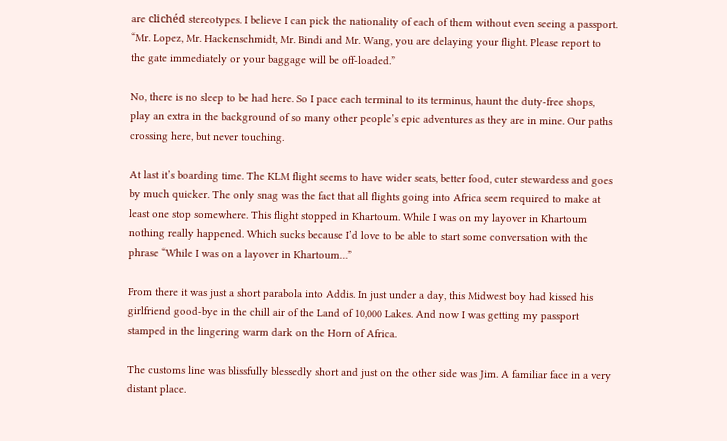are clichéd stereotypes. I believe I can pick the nationality of each of them without even seeing a passport. “Mr. Lopez, Mr. Hackenschmidt, Mr. Bindi and Mr. Wang, you are delaying your flight. Please report to the gate immediately or your baggage will be off-loaded.”

No, there is no sleep to be had here. So I pace each terminal to its terminus, haunt the duty-free shops, play an extra in the background of so many other people’s epic adventures as they are in mine. Our paths crossing here, but never touching.

At last it’s boarding time. The KLM flight seems to have wider seats, better food, cuter stewardess and goes by much quicker. The only snag was the fact that all flights going into Africa seem required to make at least one stop somewhere. This flight stopped in Khartoum. While I was on my layover in Khartoum nothing really happened. Which sucks because I’d love to be able to start some conversation with the phrase “While I was on a layover in Khartoum…”

From there it was just a short parabola into Addis. In just under a day, this Midwest boy had kissed his girlfriend good-bye in the chill air of the Land of 10,000 Lakes. And now I was getting my passport stamped in the lingering warm dark on the Horn of Africa.

The customs line was blissfully blessedly short and just on the other side was Jim. A familiar face in a very distant place.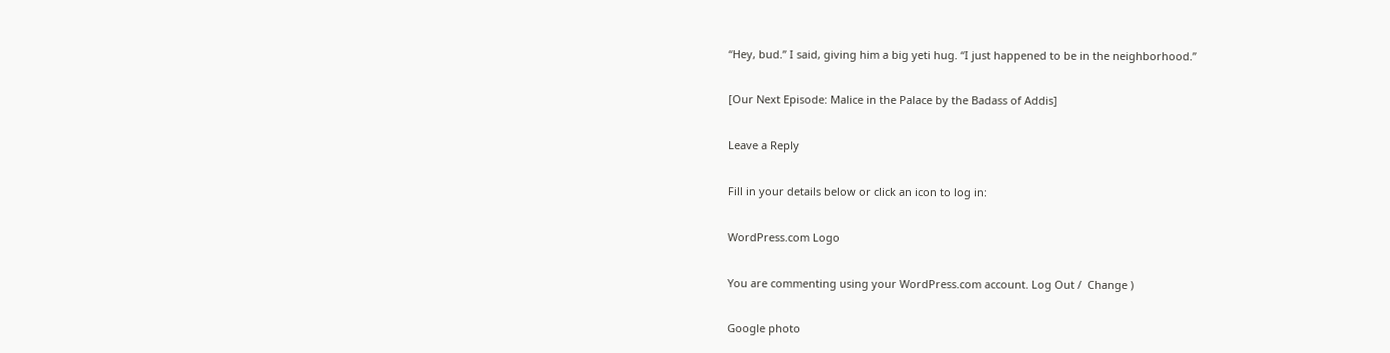“Hey, bud.” I said, giving him a big yeti hug. “I just happened to be in the neighborhood.”

[Our Next Episode: Malice in the Palace by the Badass of Addis]

Leave a Reply

Fill in your details below or click an icon to log in:

WordPress.com Logo

You are commenting using your WordPress.com account. Log Out /  Change )

Google photo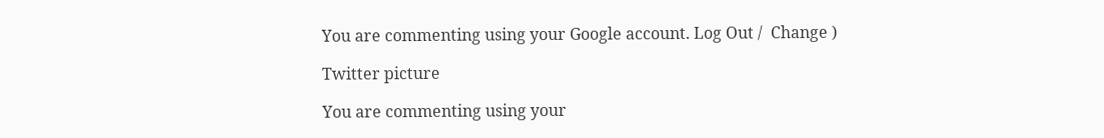You are commenting using your Google account. Log Out /  Change )

Twitter picture

You are commenting using your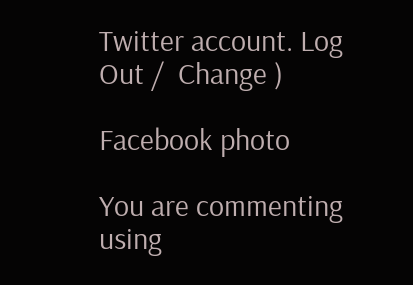Twitter account. Log Out /  Change )

Facebook photo

You are commenting using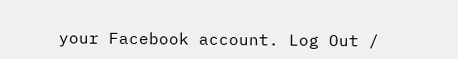your Facebook account. Log Out /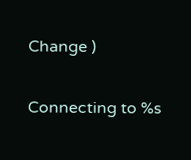Change )

Connecting to %s